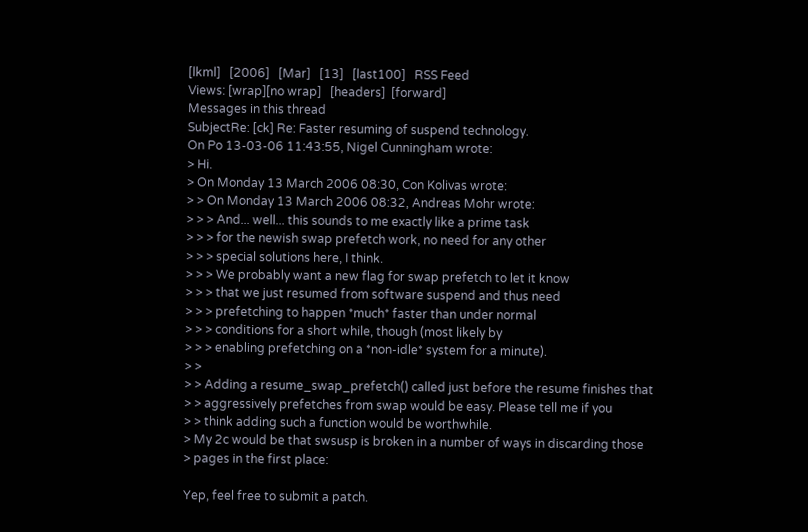[lkml]   [2006]   [Mar]   [13]   [last100]   RSS Feed
Views: [wrap][no wrap]   [headers]  [forward]
Messages in this thread
SubjectRe: [ck] Re: Faster resuming of suspend technology.
On Po 13-03-06 11:43:55, Nigel Cunningham wrote:
> Hi.
> On Monday 13 March 2006 08:30, Con Kolivas wrote:
> > On Monday 13 March 2006 08:32, Andreas Mohr wrote:
> > > And... well... this sounds to me exactly like a prime task
> > > for the newish swap prefetch work, no need for any other
> > > special solutions here, I think.
> > > We probably want a new flag for swap prefetch to let it know
> > > that we just resumed from software suspend and thus need
> > > prefetching to happen *much* faster than under normal
> > > conditions for a short while, though (most likely by
> > > enabling prefetching on a *non-idle* system for a minute).
> >
> > Adding a resume_swap_prefetch() called just before the resume finishes that
> > aggressively prefetches from swap would be easy. Please tell me if you
> > think adding such a function would be worthwhile.
> My 2c would be that swsusp is broken in a number of ways in discarding those
> pages in the first place:

Yep, feel free to submit a patch.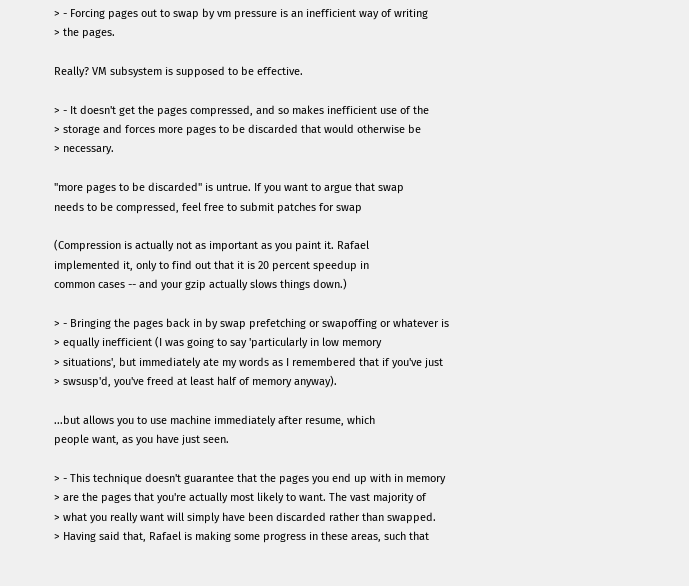> - Forcing pages out to swap by vm pressure is an inefficient way of writing
> the pages.

Really? VM subsystem is supposed to be effective.

> - It doesn't get the pages compressed, and so makes inefficient use of the
> storage and forces more pages to be discarded that would otherwise be
> necessary.

"more pages to be discarded" is untrue. If you want to argue that swap
needs to be compressed, feel free to submit patches for swap

(Compression is actually not as important as you paint it. Rafael
implemented it, only to find out that it is 20 percent speedup in
common cases -- and your gzip actually slows things down.)

> - Bringing the pages back in by swap prefetching or swapoffing or whatever is
> equally inefficient (I was going to say 'particularly in low memory
> situations', but immediately ate my words as I remembered that if you've just
> swsusp'd, you've freed at least half of memory anyway).

...but allows you to use machine immediately after resume, which
people want, as you have just seen.

> - This technique doesn't guarantee that the pages you end up with in memory
> are the pages that you're actually most likely to want. The vast majority of
> what you really want will simply have been discarded rather than swapped.
> Having said that, Rafael is making some progress in these areas, such that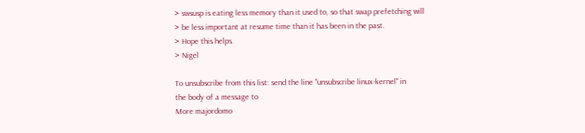> swsusp is eating less memory than it used to, so that swap prefetching will
> be less important at resume time than it has been in the past.
> Hope this helps.
> Nigel

To unsubscribe from this list: send the line "unsubscribe linux-kernel" in
the body of a message to
More majordomo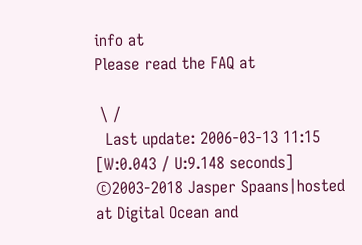info at
Please read the FAQ at

 \ /
  Last update: 2006-03-13 11:15    [W:0.043 / U:9.148 seconds]
©2003-2018 Jasper Spaans|hosted at Digital Ocean and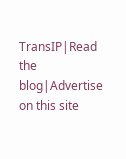TransIP|Read the blog|Advertise on this site